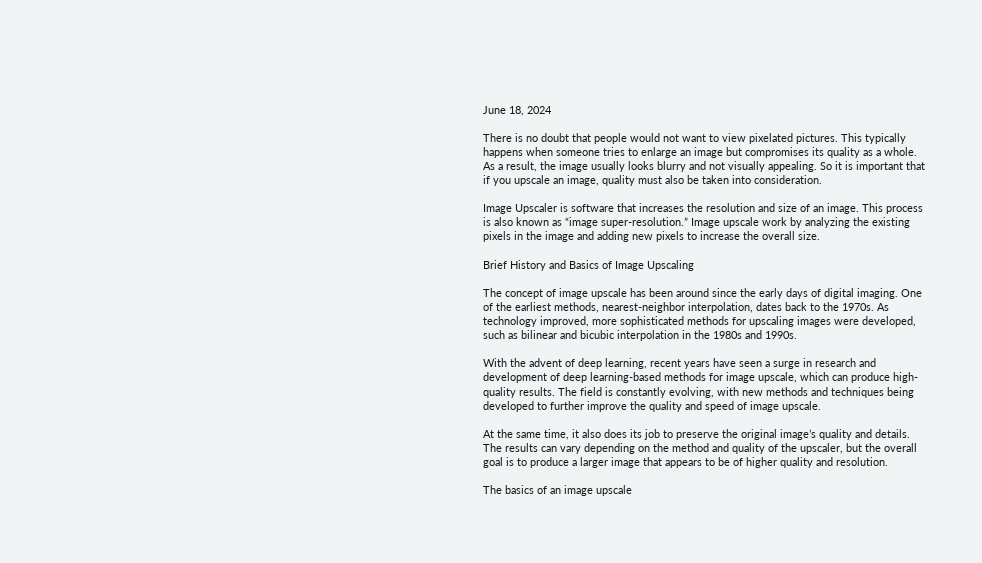June 18, 2024

There is no doubt that people would not want to view pixelated pictures. This typically happens when someone tries to enlarge an image but compromises its quality as a whole. As a result, the image usually looks blurry and not visually appealing. So it is important that if you upscale an image, quality must also be taken into consideration.

Image Upscaler is software that increases the resolution and size of an image. This process is also known as “image super-resolution.” Image upscale work by analyzing the existing pixels in the image and adding new pixels to increase the overall size.

Brief History and Basics of Image Upscaling

The concept of image upscale has been around since the early days of digital imaging. One of the earliest methods, nearest-neighbor interpolation, dates back to the 1970s. As technology improved, more sophisticated methods for upscaling images were developed, such as bilinear and bicubic interpolation in the 1980s and 1990s.

With the advent of deep learning, recent years have seen a surge in research and development of deep learning-based methods for image upscale, which can produce high-quality results. The field is constantly evolving, with new methods and techniques being developed to further improve the quality and speed of image upscale.

At the same time, it also does its job to preserve the original image’s quality and details. The results can vary depending on the method and quality of the upscaler, but the overall goal is to produce a larger image that appears to be of higher quality and resolution.

The basics of an image upscale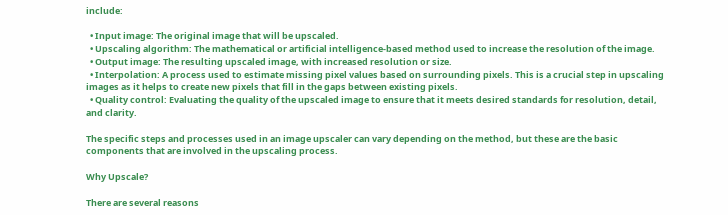include:

  • Input image: The original image that will be upscaled.
  • Upscaling algorithm: The mathematical or artificial intelligence-based method used to increase the resolution of the image.
  • Output image: The resulting upscaled image, with increased resolution or size.
  • Interpolation: A process used to estimate missing pixel values based on surrounding pixels. This is a crucial step in upscaling images as it helps to create new pixels that fill in the gaps between existing pixels.
  • Quality control: Evaluating the quality of the upscaled image to ensure that it meets desired standards for resolution, detail, and clarity.

The specific steps and processes used in an image upscaler can vary depending on the method, but these are the basic components that are involved in the upscaling process.

Why Upscale?

There are several reasons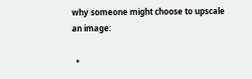why someone might choose to upscale an image:

  •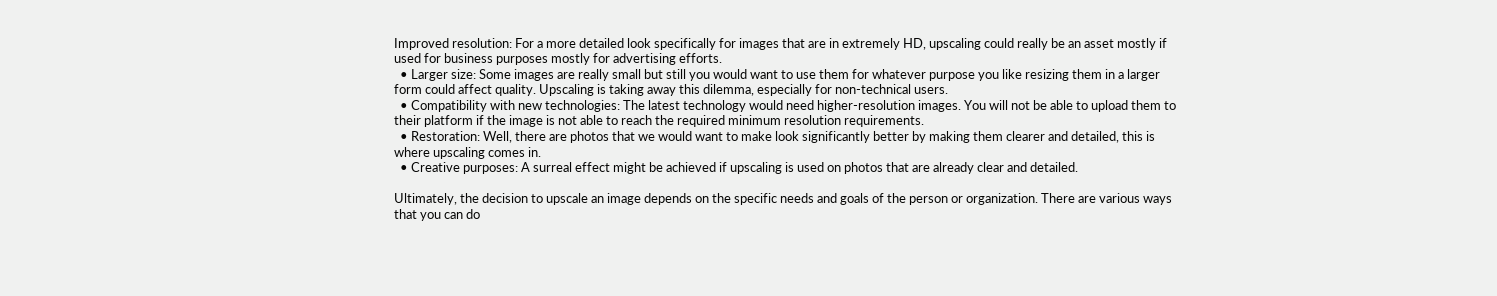Improved resolution: For a more detailed look specifically for images that are in extremely HD, upscaling could really be an asset mostly if used for business purposes mostly for advertising efforts.
  • Larger size: Some images are really small but still you would want to use them for whatever purpose you like resizing them in a larger form could affect quality. Upscaling is taking away this dilemma, especially for non-technical users.
  • Compatibility with new technologies: The latest technology would need higher-resolution images. You will not be able to upload them to their platform if the image is not able to reach the required minimum resolution requirements.
  • Restoration: Well, there are photos that we would want to make look significantly better by making them clearer and detailed, this is where upscaling comes in.
  • Creative purposes: A surreal effect might be achieved if upscaling is used on photos that are already clear and detailed.

Ultimately, the decision to upscale an image depends on the specific needs and goals of the person or organization. There are various ways that you can do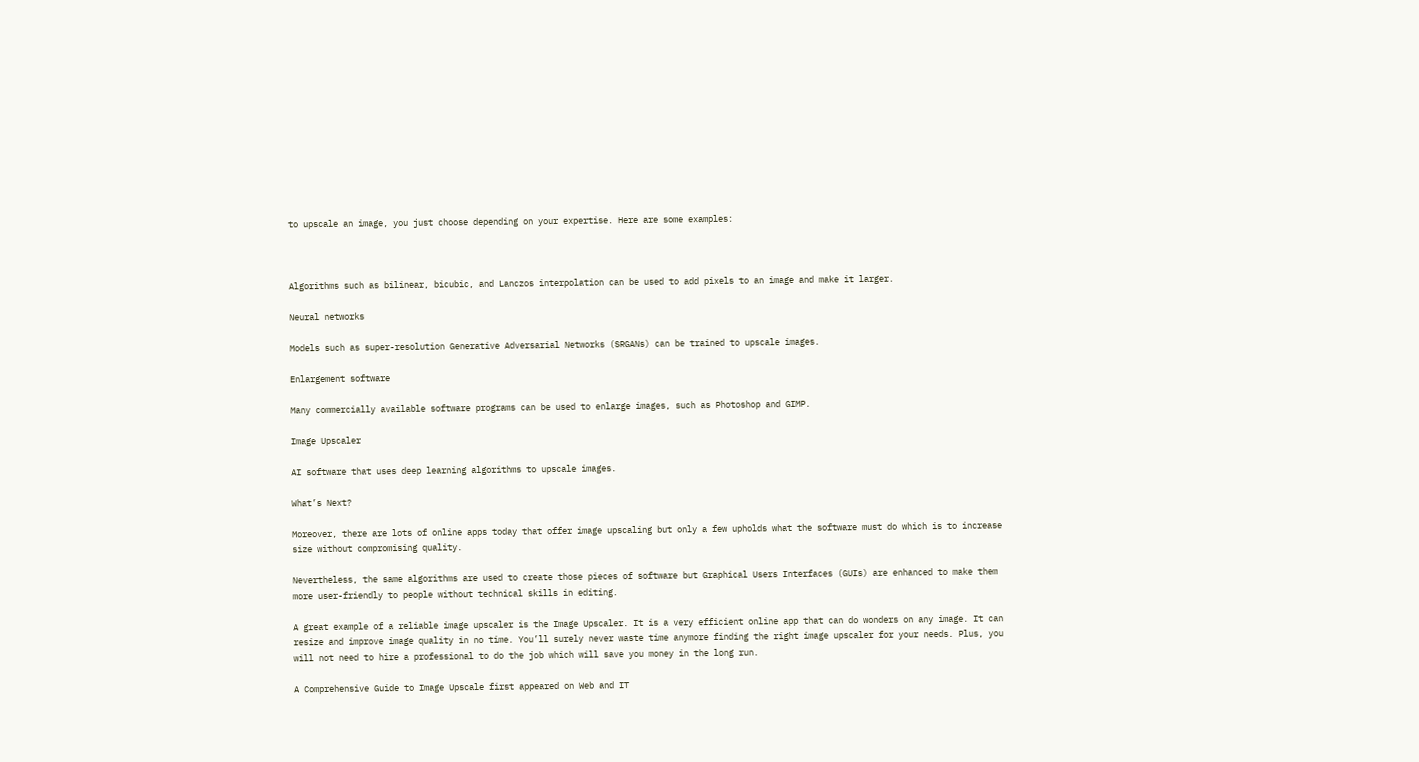to upscale an image, you just choose depending on your expertise. Here are some examples:



Algorithms such as bilinear, bicubic, and Lanczos interpolation can be used to add pixels to an image and make it larger.

Neural networks

Models such as super-resolution Generative Adversarial Networks (SRGANs) can be trained to upscale images.

Enlargement software

Many commercially available software programs can be used to enlarge images, such as Photoshop and GIMP.

Image Upscaler

AI software that uses deep learning algorithms to upscale images.

What’s Next?

Moreover, there are lots of online apps today that offer image upscaling but only a few upholds what the software must do which is to increase size without compromising quality.

Nevertheless, the same algorithms are used to create those pieces of software but Graphical Users Interfaces (GUIs) are enhanced to make them more user-friendly to people without technical skills in editing.

A great example of a reliable image upscaler is the Image Upscaler. It is a very efficient online app that can do wonders on any image. It can resize and improve image quality in no time. You’ll surely never waste time anymore finding the right image upscaler for your needs. Plus, you will not need to hire a professional to do the job which will save you money in the long run.

A Comprehensive Guide to Image Upscale first appeared on Web and IT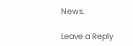News.

Leave a Reply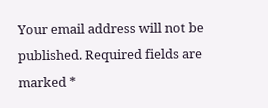Your email address will not be published. Required fields are marked *